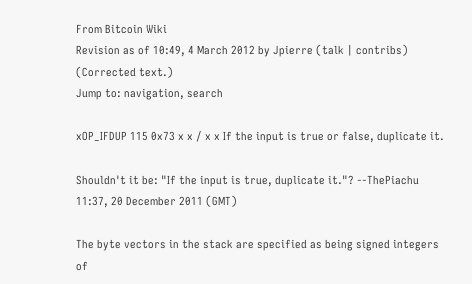From Bitcoin Wiki
Revision as of 10:49, 4 March 2012 by Jpierre (talk | contribs) (Corrected text.)
Jump to: navigation, search

xOP_IFDUP 115 0x73 x x / x x If the input is true or false, duplicate it.

Shouldn't it be: "If the input is true, duplicate it."? --ThePiachu 11:37, 20 December 2011 (GMT)

The byte vectors in the stack are specified as being signed integers of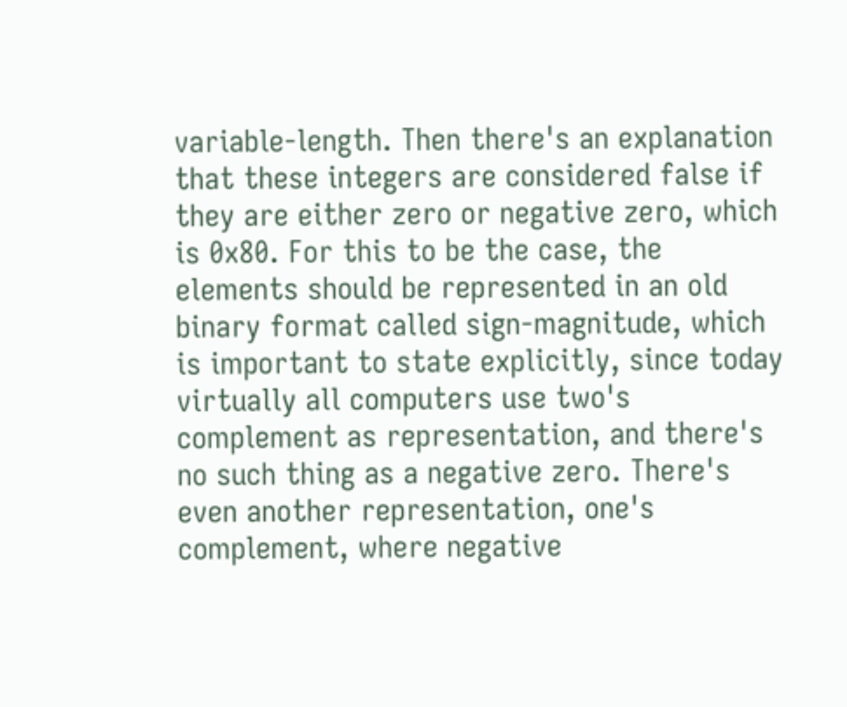variable-length. Then there's an explanation that these integers are considered false if they are either zero or negative zero, which is 0x80. For this to be the case, the elements should be represented in an old binary format called sign-magnitude, which is important to state explicitly, since today virtually all computers use two's complement as representation, and there's no such thing as a negative zero. There's even another representation, one's complement, where negative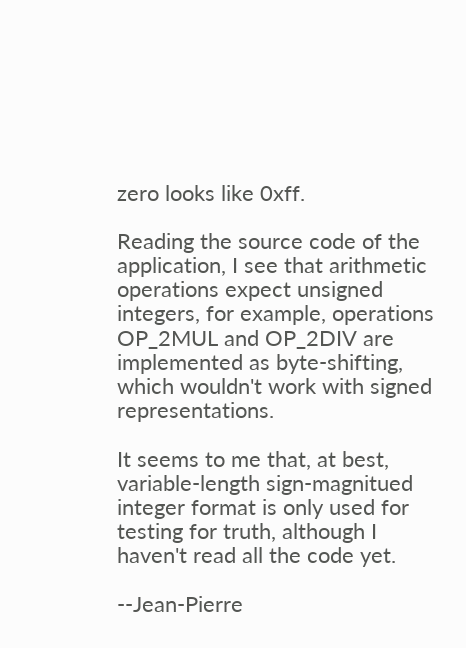zero looks like 0xff.

Reading the source code of the application, I see that arithmetic operations expect unsigned integers, for example, operations OP_2MUL and OP_2DIV are implemented as byte-shifting, which wouldn't work with signed representations.

It seems to me that, at best, variable-length sign-magnitued integer format is only used for testing for truth, although I haven't read all the code yet.

--Jean-Pierre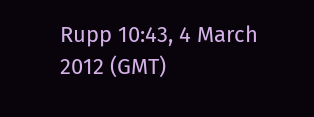Rupp 10:43, 4 March 2012 (GMT)